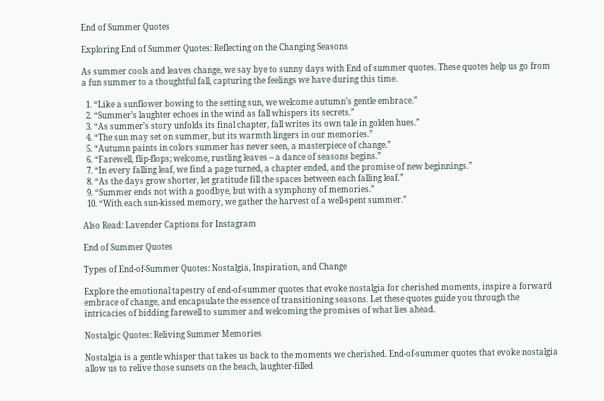End of Summer Quotes

Exploring End of Summer Quotes: Reflecting on the Changing Seasons

As summer cools and leaves change, we say bye to sunny days with End of summer quotes. These quotes help us go from a fun summer to a thoughtful fall, capturing the feelings we have during this time.

  1. “Like a sunflower bowing to the setting sun, we welcome autumn’s gentle embrace.”
  2. “Summer’s laughter echoes in the wind as fall whispers its secrets.”
  3. “As summer’s story unfolds its final chapter, fall writes its own tale in golden hues.”
  4. “The sun may set on summer, but its warmth lingers in our memories.”
  5. “Autumn paints in colors summer has never seen, a masterpiece of change.”
  6. “Farewell, flip-flops; welcome, rustling leaves – a dance of seasons begins.”
  7. “In every falling leaf, we find a page turned, a chapter ended, and the promise of new beginnings.”
  8. “As the days grow shorter, let gratitude fill the spaces between each falling leaf.”
  9. “Summer ends not with a goodbye, but with a symphony of memories.”
  10. “With each sun-kissed memory, we gather the harvest of a well-spent summer.”

Also Read: Lavender Captions for Instagram

End of Summer Quotes

Types of End-of-Summer Quotes: Nostalgia, Inspiration, and Change

Explore the emotional tapestry of end-of-summer quotes that evoke nostalgia for cherished moments, inspire a forward embrace of change, and encapsulate the essence of transitioning seasons. Let these quotes guide you through the intricacies of bidding farewell to summer and welcoming the promises of what lies ahead.

Nostalgic Quotes: Reliving Summer Memories

Nostalgia is a gentle whisper that takes us back to the moments we cherished. End-of-summer quotes that evoke nostalgia allow us to relive those sunsets on the beach, laughter-filled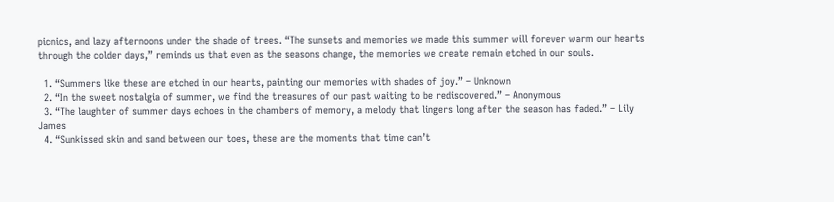picnics, and lazy afternoons under the shade of trees. “The sunsets and memories we made this summer will forever warm our hearts through the colder days,” reminds us that even as the seasons change, the memories we create remain etched in our souls.

  1. “Summers like these are etched in our hearts, painting our memories with shades of joy.” – Unknown
  2. “In the sweet nostalgia of summer, we find the treasures of our past waiting to be rediscovered.” – Anonymous
  3. “The laughter of summer days echoes in the chambers of memory, a melody that lingers long after the season has faded.” – Lily James
  4. “Sunkissed skin and sand between our toes, these are the moments that time can’t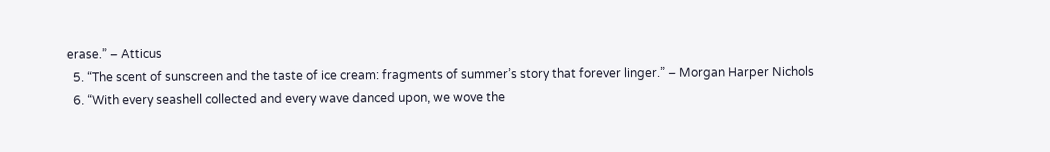erase.” – Atticus
  5. “The scent of sunscreen and the taste of ice cream: fragments of summer’s story that forever linger.” – Morgan Harper Nichols
  6. “With every seashell collected and every wave danced upon, we wove the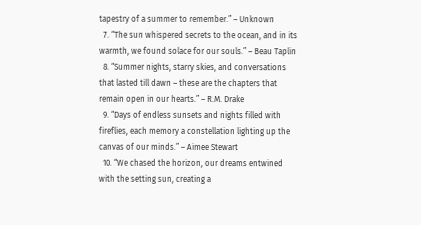tapestry of a summer to remember.” – Unknown
  7. “The sun whispered secrets to the ocean, and in its warmth, we found solace for our souls.” – Beau Taplin
  8. “Summer nights, starry skies, and conversations that lasted till dawn – these are the chapters that remain open in our hearts.” – R.M. Drake
  9. “Days of endless sunsets and nights filled with fireflies, each memory a constellation lighting up the canvas of our minds.” – Aimee Stewart
  10. “We chased the horizon, our dreams entwined with the setting sun, creating a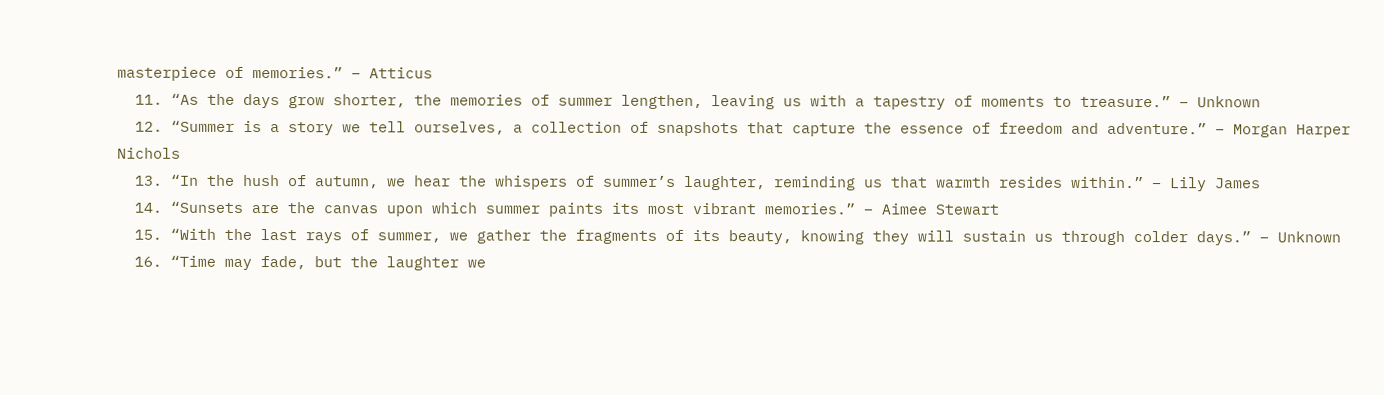masterpiece of memories.” – Atticus
  11. “As the days grow shorter, the memories of summer lengthen, leaving us with a tapestry of moments to treasure.” – Unknown
  12. “Summer is a story we tell ourselves, a collection of snapshots that capture the essence of freedom and adventure.” – Morgan Harper Nichols
  13. “In the hush of autumn, we hear the whispers of summer’s laughter, reminding us that warmth resides within.” – Lily James
  14. “Sunsets are the canvas upon which summer paints its most vibrant memories.” – Aimee Stewart
  15. “With the last rays of summer, we gather the fragments of its beauty, knowing they will sustain us through colder days.” – Unknown
  16. “Time may fade, but the laughter we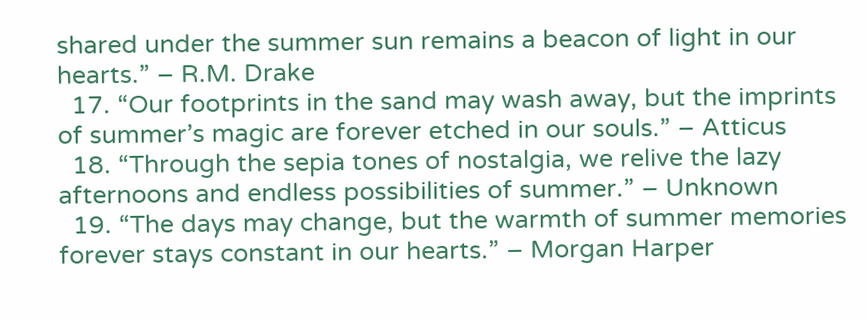shared under the summer sun remains a beacon of light in our hearts.” – R.M. Drake
  17. “Our footprints in the sand may wash away, but the imprints of summer’s magic are forever etched in our souls.” – Atticus
  18. “Through the sepia tones of nostalgia, we relive the lazy afternoons and endless possibilities of summer.” – Unknown
  19. “The days may change, but the warmth of summer memories forever stays constant in our hearts.” – Morgan Harper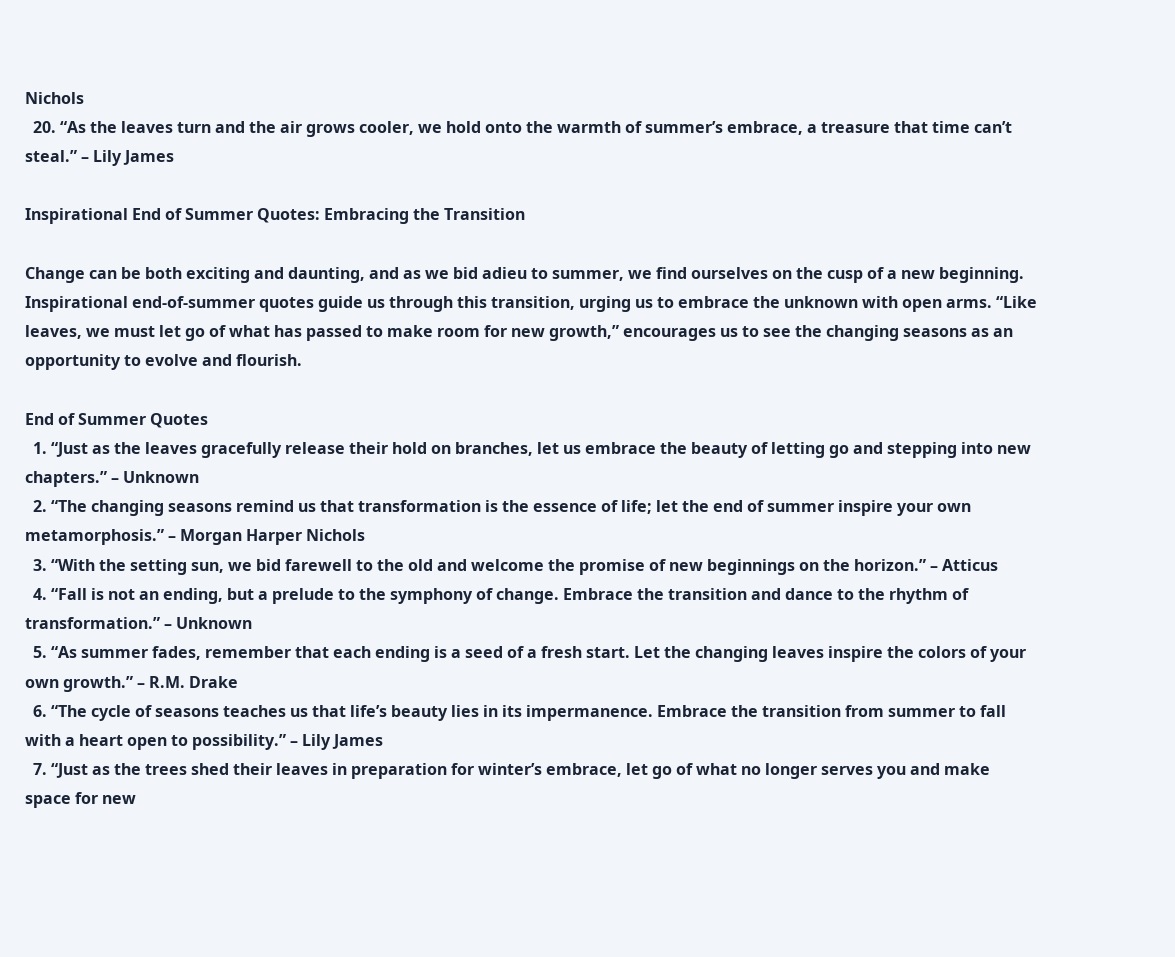Nichols
  20. “As the leaves turn and the air grows cooler, we hold onto the warmth of summer’s embrace, a treasure that time can’t steal.” – Lily James

Inspirational End of Summer Quotes: Embracing the Transition

Change can be both exciting and daunting, and as we bid adieu to summer, we find ourselves on the cusp of a new beginning. Inspirational end-of-summer quotes guide us through this transition, urging us to embrace the unknown with open arms. “Like leaves, we must let go of what has passed to make room for new growth,” encourages us to see the changing seasons as an opportunity to evolve and flourish.

End of Summer Quotes
  1. “Just as the leaves gracefully release their hold on branches, let us embrace the beauty of letting go and stepping into new chapters.” – Unknown
  2. “The changing seasons remind us that transformation is the essence of life; let the end of summer inspire your own metamorphosis.” – Morgan Harper Nichols
  3. “With the setting sun, we bid farewell to the old and welcome the promise of new beginnings on the horizon.” – Atticus
  4. “Fall is not an ending, but a prelude to the symphony of change. Embrace the transition and dance to the rhythm of transformation.” – Unknown
  5. “As summer fades, remember that each ending is a seed of a fresh start. Let the changing leaves inspire the colors of your own growth.” – R.M. Drake
  6. “The cycle of seasons teaches us that life’s beauty lies in its impermanence. Embrace the transition from summer to fall with a heart open to possibility.” – Lily James
  7. “Just as the trees shed their leaves in preparation for winter’s embrace, let go of what no longer serves you and make space for new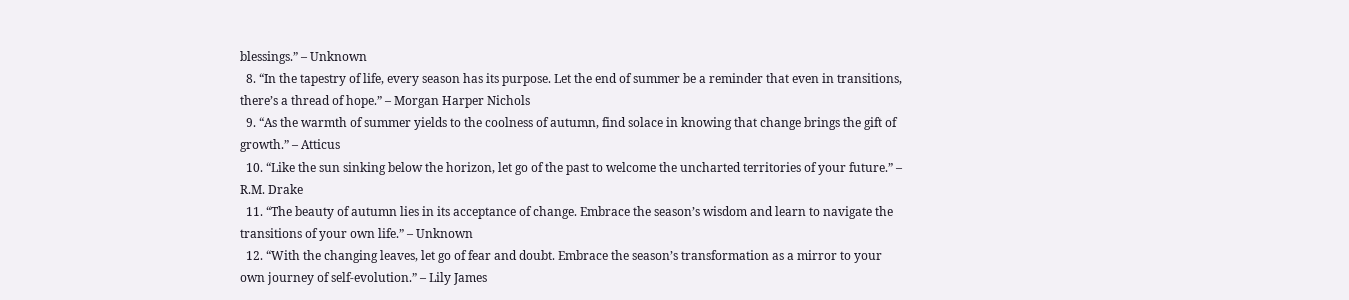blessings.” – Unknown
  8. “In the tapestry of life, every season has its purpose. Let the end of summer be a reminder that even in transitions, there’s a thread of hope.” – Morgan Harper Nichols
  9. “As the warmth of summer yields to the coolness of autumn, find solace in knowing that change brings the gift of growth.” – Atticus
  10. “Like the sun sinking below the horizon, let go of the past to welcome the uncharted territories of your future.” – R.M. Drake
  11. “The beauty of autumn lies in its acceptance of change. Embrace the season’s wisdom and learn to navigate the transitions of your own life.” – Unknown
  12. “With the changing leaves, let go of fear and doubt. Embrace the season’s transformation as a mirror to your own journey of self-evolution.” – Lily James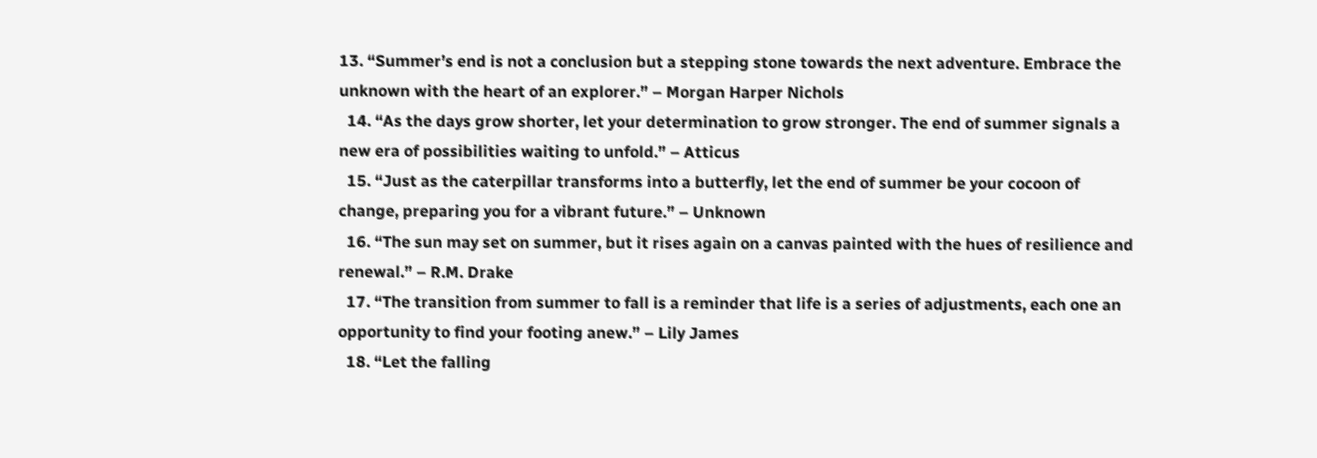13. “Summer’s end is not a conclusion but a stepping stone towards the next adventure. Embrace the unknown with the heart of an explorer.” – Morgan Harper Nichols
  14. “As the days grow shorter, let your determination to grow stronger. The end of summer signals a new era of possibilities waiting to unfold.” – Atticus
  15. “Just as the caterpillar transforms into a butterfly, let the end of summer be your cocoon of change, preparing you for a vibrant future.” – Unknown
  16. “The sun may set on summer, but it rises again on a canvas painted with the hues of resilience and renewal.” – R.M. Drake
  17. “The transition from summer to fall is a reminder that life is a series of adjustments, each one an opportunity to find your footing anew.” – Lily James
  18. “Let the falling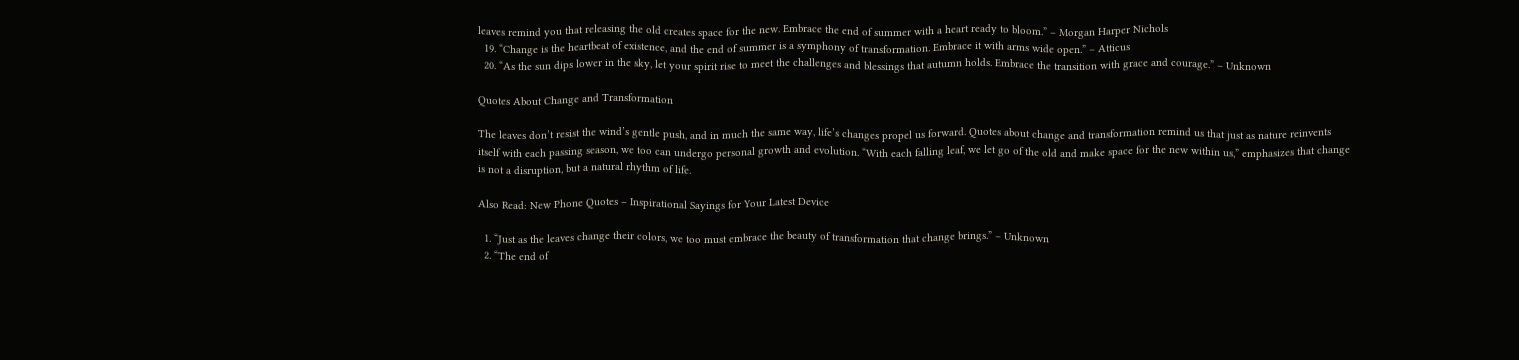leaves remind you that releasing the old creates space for the new. Embrace the end of summer with a heart ready to bloom.” – Morgan Harper Nichols
  19. “Change is the heartbeat of existence, and the end of summer is a symphony of transformation. Embrace it with arms wide open.” – Atticus
  20. “As the sun dips lower in the sky, let your spirit rise to meet the challenges and blessings that autumn holds. Embrace the transition with grace and courage.” – Unknown

Quotes About Change and Transformation

The leaves don’t resist the wind’s gentle push, and in much the same way, life’s changes propel us forward. Quotes about change and transformation remind us that just as nature reinvents itself with each passing season, we too can undergo personal growth and evolution. “With each falling leaf, we let go of the old and make space for the new within us,” emphasizes that change is not a disruption, but a natural rhythm of life.

Also Read: New Phone Quotes – Inspirational Sayings for Your Latest Device

  1. “Just as the leaves change their colors, we too must embrace the beauty of transformation that change brings.” – Unknown
  2. “The end of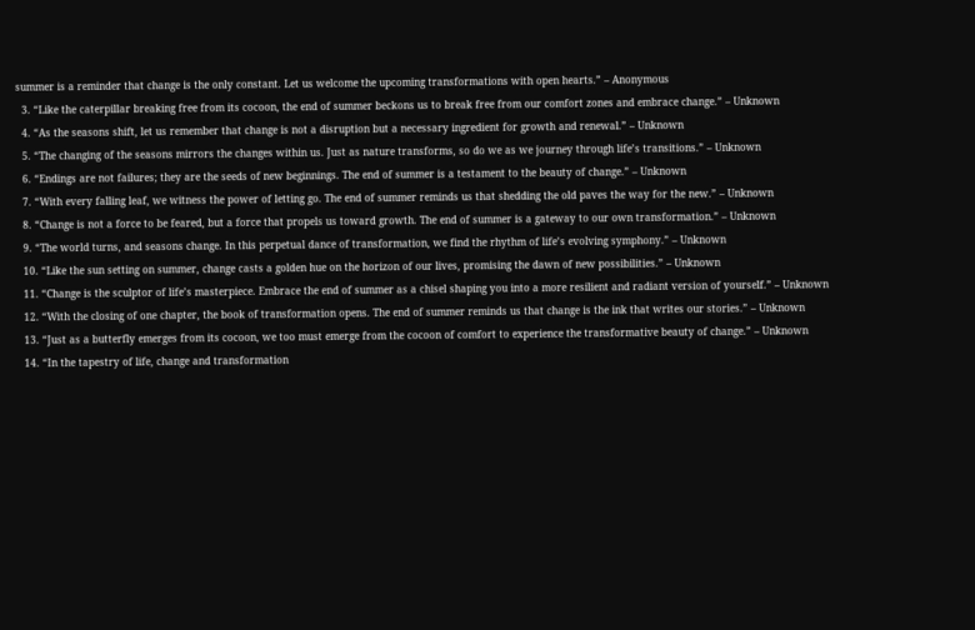summer is a reminder that change is the only constant. Let us welcome the upcoming transformations with open hearts.” – Anonymous
  3. “Like the caterpillar breaking free from its cocoon, the end of summer beckons us to break free from our comfort zones and embrace change.” – Unknown
  4. “As the seasons shift, let us remember that change is not a disruption but a necessary ingredient for growth and renewal.” – Unknown
  5. “The changing of the seasons mirrors the changes within us. Just as nature transforms, so do we as we journey through life’s transitions.” – Unknown
  6. “Endings are not failures; they are the seeds of new beginnings. The end of summer is a testament to the beauty of change.” – Unknown
  7. “With every falling leaf, we witness the power of letting go. The end of summer reminds us that shedding the old paves the way for the new.” – Unknown
  8. “Change is not a force to be feared, but a force that propels us toward growth. The end of summer is a gateway to our own transformation.” – Unknown
  9. “The world turns, and seasons change. In this perpetual dance of transformation, we find the rhythm of life’s evolving symphony.” – Unknown
  10. “Like the sun setting on summer, change casts a golden hue on the horizon of our lives, promising the dawn of new possibilities.” – Unknown
  11. “Change is the sculptor of life’s masterpiece. Embrace the end of summer as a chisel shaping you into a more resilient and radiant version of yourself.” – Unknown
  12. “With the closing of one chapter, the book of transformation opens. The end of summer reminds us that change is the ink that writes our stories.” – Unknown
  13. “Just as a butterfly emerges from its cocoon, we too must emerge from the cocoon of comfort to experience the transformative beauty of change.” – Unknown
  14. “In the tapestry of life, change and transformation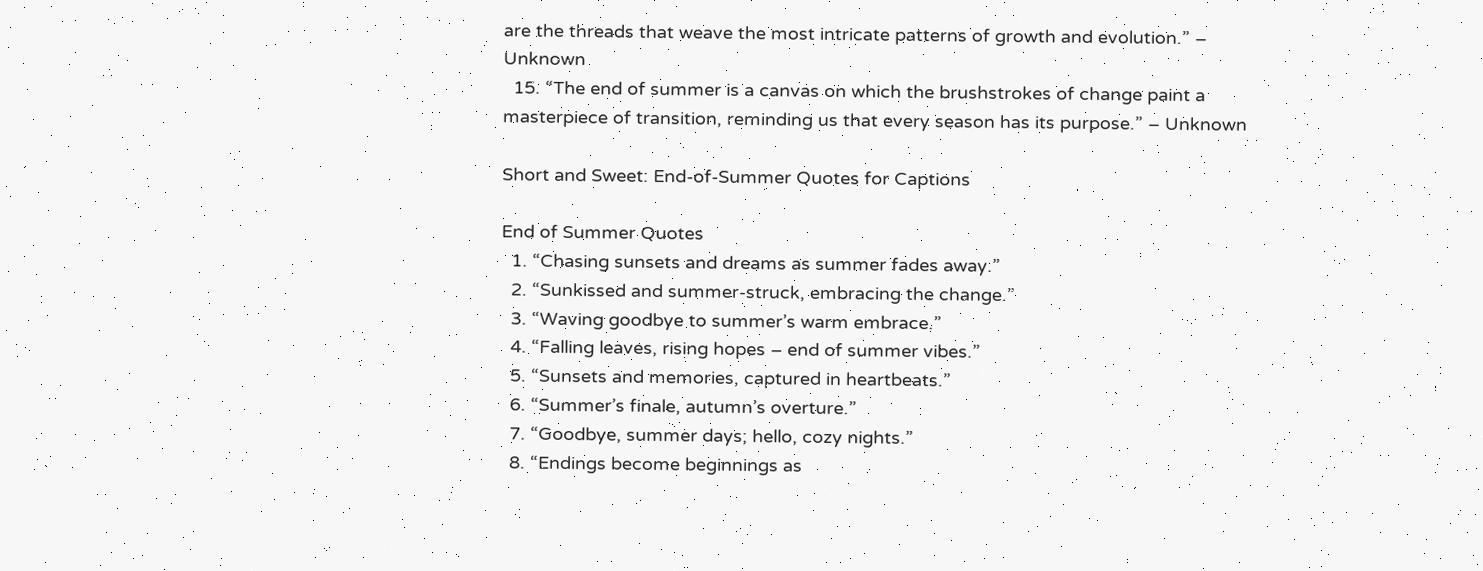are the threads that weave the most intricate patterns of growth and evolution.” – Unknown
  15. “The end of summer is a canvas on which the brushstrokes of change paint a masterpiece of transition, reminding us that every season has its purpose.” – Unknown

Short and Sweet: End-of-Summer Quotes for Captions

End of Summer Quotes
  1. “Chasing sunsets and dreams as summer fades away.”
  2. “Sunkissed and summer-struck, embracing the change.”
  3. “Waving goodbye to summer’s warm embrace.”
  4. “Falling leaves, rising hopes – end of summer vibes.”
  5. “Sunsets and memories, captured in heartbeats.”
  6. “Summer’s finale, autumn’s overture.”
  7. “Goodbye, summer days; hello, cozy nights.”
  8. “Endings become beginnings as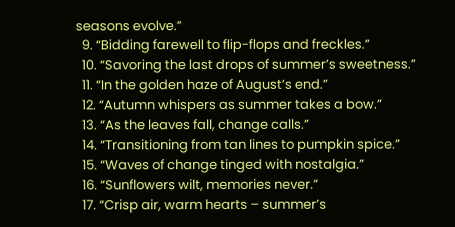seasons evolve.”
  9. “Bidding farewell to flip-flops and freckles.”
  10. “Savoring the last drops of summer’s sweetness.”
  11. “In the golden haze of August’s end.”
  12. “Autumn whispers as summer takes a bow.”
  13. “As the leaves fall, change calls.”
  14. “Transitioning from tan lines to pumpkin spice.”
  15. “Waves of change tinged with nostalgia.”
  16. “Sunflowers wilt, memories never.”
  17. “Crisp air, warm hearts – summer’s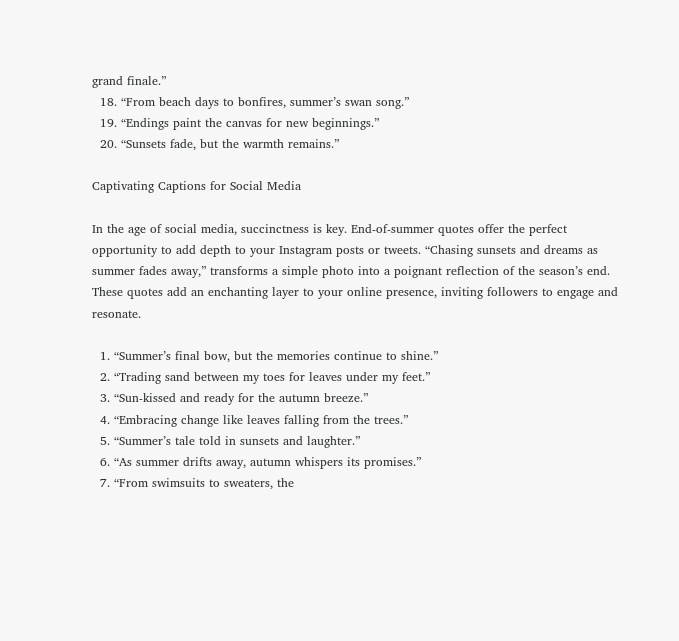grand finale.”
  18. “From beach days to bonfires, summer’s swan song.”
  19. “Endings paint the canvas for new beginnings.”
  20. “Sunsets fade, but the warmth remains.”

Captivating Captions for Social Media

In the age of social media, succinctness is key. End-of-summer quotes offer the perfect opportunity to add depth to your Instagram posts or tweets. “Chasing sunsets and dreams as summer fades away,” transforms a simple photo into a poignant reflection of the season’s end. These quotes add an enchanting layer to your online presence, inviting followers to engage and resonate.

  1. “Summer’s final bow, but the memories continue to shine.”
  2. “Trading sand between my toes for leaves under my feet.”
  3. “Sun-kissed and ready for the autumn breeze.”
  4. “Embracing change like leaves falling from the trees.”
  5. “Summer’s tale told in sunsets and laughter.”
  6. “As summer drifts away, autumn whispers its promises.”
  7. “From swimsuits to sweaters, the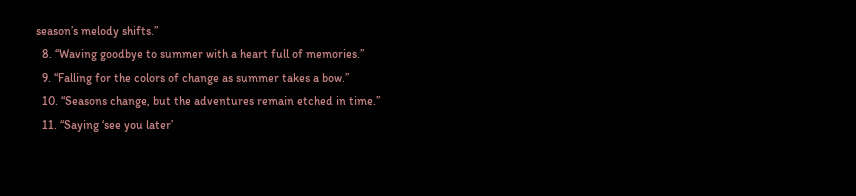season’s melody shifts.”
  8. “Waving goodbye to summer with a heart full of memories.”
  9. “Falling for the colors of change as summer takes a bow.”
  10. “Seasons change, but the adventures remain etched in time.”
  11. “Saying ‘see you later’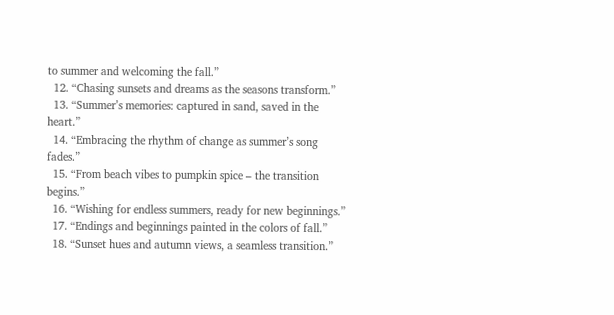to summer and welcoming the fall.”
  12. “Chasing sunsets and dreams as the seasons transform.”
  13. “Summer’s memories: captured in sand, saved in the heart.”
  14. “Embracing the rhythm of change as summer’s song fades.”
  15. “From beach vibes to pumpkin spice – the transition begins.”
  16. “Wishing for endless summers, ready for new beginnings.”
  17. “Endings and beginnings painted in the colors of fall.”
  18. “Sunset hues and autumn views, a seamless transition.”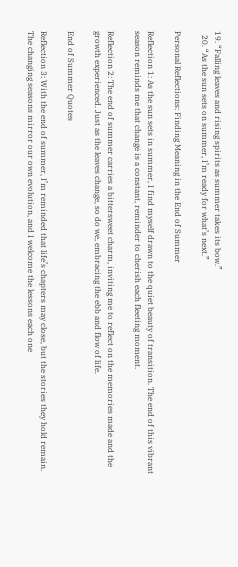19. “Falling leaves and rising spirits as summer takes its bow.”
  20. “As the sun sets on summer, I’m ready for what’s next.”

Personal Reflections: Finding Meaning in the End of Summer

Reflection 1: As the sun sets in summer, I find myself drawn to the quiet beauty of transition. The end of this vibrant season reminds me that change is a constant, reminder to cherish each fleeting moment.

Reflection 2: The end of summer carries a bittersweet charm, inviting me to reflect on the memories made and the growth experienced. Just as the leaves change, so do we, embracing the ebb and flow of life.

End of Summer Quotes

Reflection 3: With the end of summer, I’m reminded that life’s chapters may close, but the stories they hold remain. The changing seasons mirror our own evolution, and I welcome the lessons each one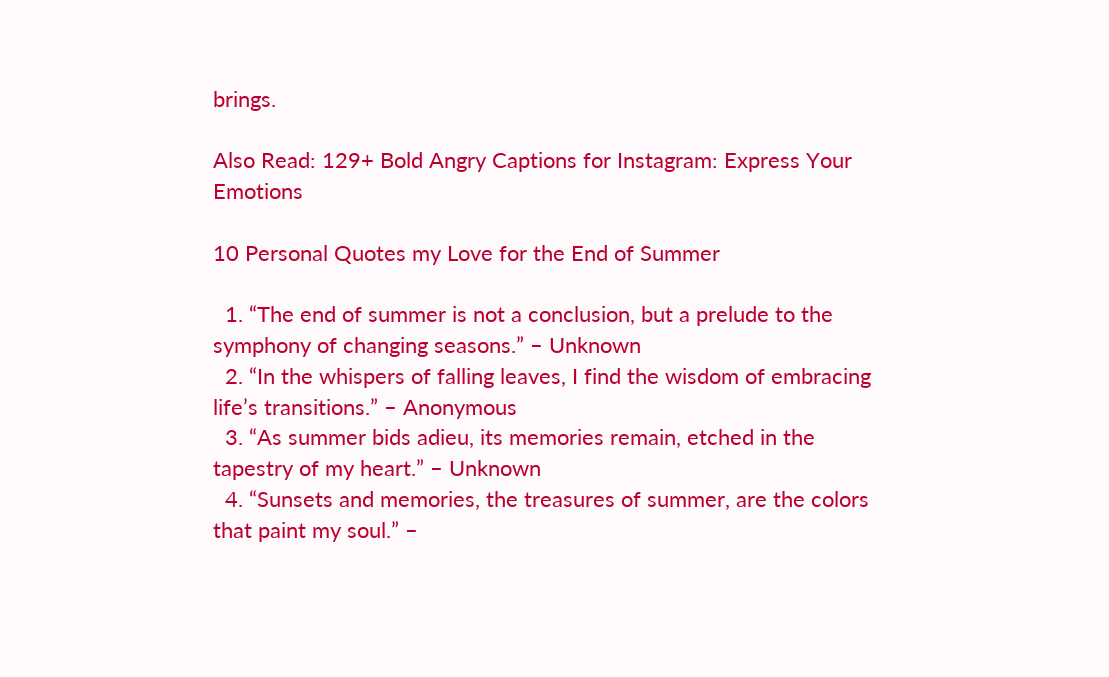brings.

Also Read: 129+ Bold Angry Captions for Instagram: Express Your Emotions

10 Personal Quotes my Love for the End of Summer

  1. “The end of summer is not a conclusion, but a prelude to the symphony of changing seasons.” – Unknown
  2. “In the whispers of falling leaves, I find the wisdom of embracing life’s transitions.” – Anonymous
  3. “As summer bids adieu, its memories remain, etched in the tapestry of my heart.” – Unknown
  4. “Sunsets and memories, the treasures of summer, are the colors that paint my soul.” –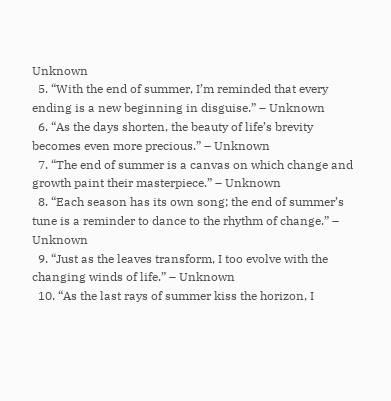Unknown
  5. “With the end of summer, I’m reminded that every ending is a new beginning in disguise.” – Unknown
  6. “As the days shorten, the beauty of life’s brevity becomes even more precious.” – Unknown
  7. “The end of summer is a canvas on which change and growth paint their masterpiece.” – Unknown
  8. “Each season has its own song; the end of summer’s tune is a reminder to dance to the rhythm of change.” – Unknown
  9. “Just as the leaves transform, I too evolve with the changing winds of life.” – Unknown
  10. “As the last rays of summer kiss the horizon, I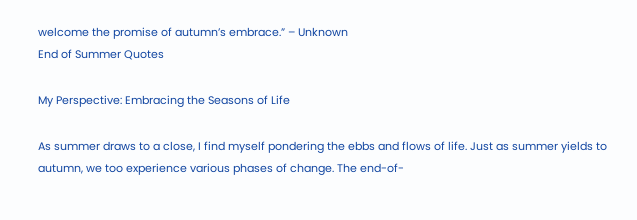welcome the promise of autumn’s embrace.” – Unknown
End of Summer Quotes

My Perspective: Embracing the Seasons of Life

As summer draws to a close, I find myself pondering the ebbs and flows of life. Just as summer yields to autumn, we too experience various phases of change. The end-of-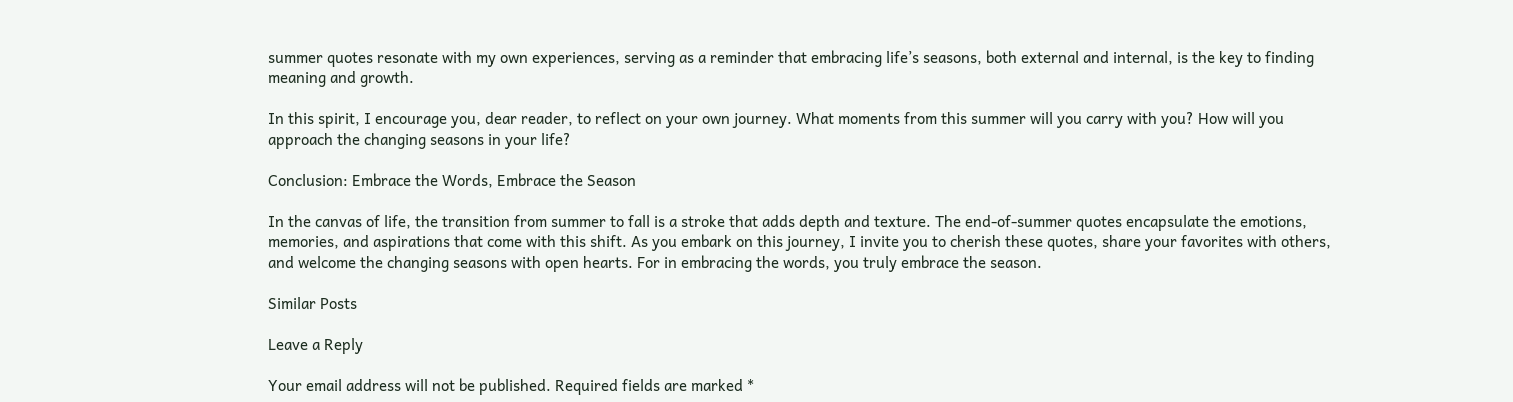summer quotes resonate with my own experiences, serving as a reminder that embracing life’s seasons, both external and internal, is the key to finding meaning and growth.

In this spirit, I encourage you, dear reader, to reflect on your own journey. What moments from this summer will you carry with you? How will you approach the changing seasons in your life?

Conclusion: Embrace the Words, Embrace the Season

In the canvas of life, the transition from summer to fall is a stroke that adds depth and texture. The end-of-summer quotes encapsulate the emotions, memories, and aspirations that come with this shift. As you embark on this journey, I invite you to cherish these quotes, share your favorites with others, and welcome the changing seasons with open hearts. For in embracing the words, you truly embrace the season.

Similar Posts

Leave a Reply

Your email address will not be published. Required fields are marked *